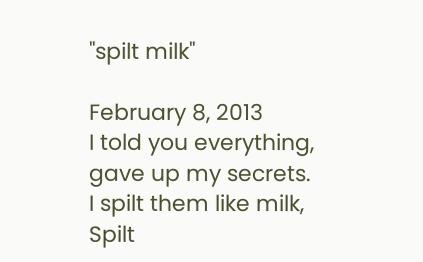"spilt milk"

February 8, 2013
I told you everything,
gave up my secrets.
I spilt them like milk,
Spilt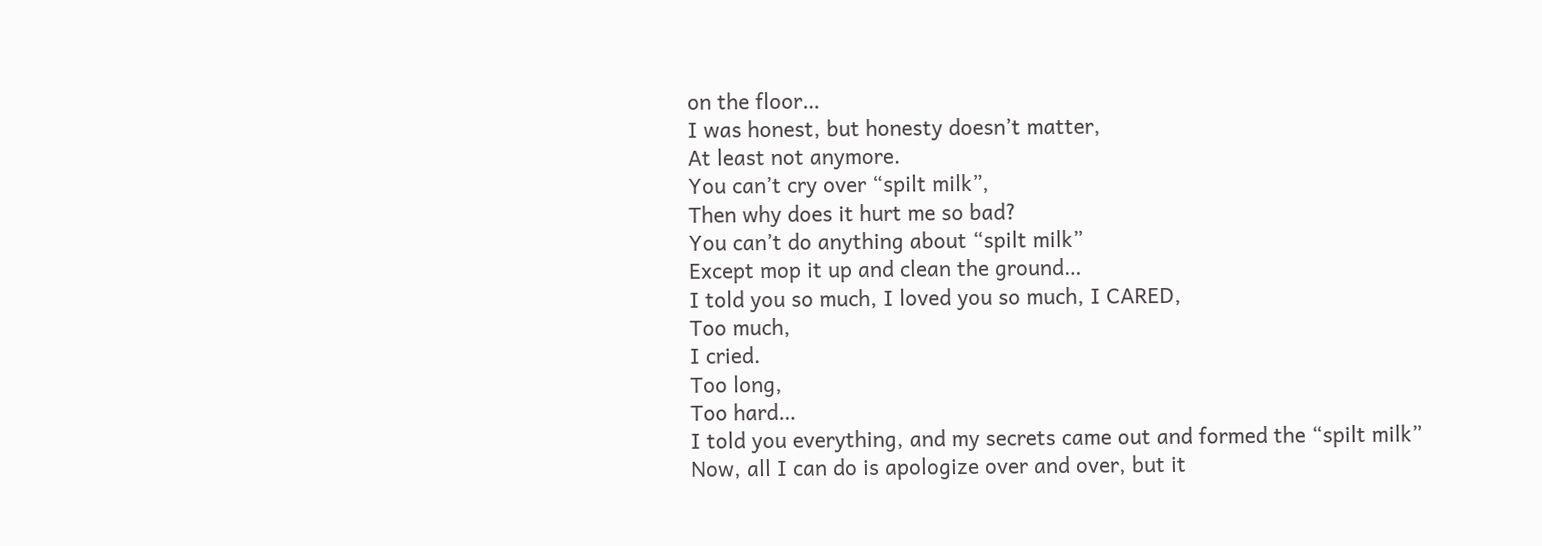on the floor…
I was honest, but honesty doesn’t matter,
At least not anymore.
You can’t cry over “spilt milk”,
Then why does it hurt me so bad?
You can’t do anything about “spilt milk”
Except mop it up and clean the ground…
I told you so much, I loved you so much, I CARED,
Too much,
I cried.
Too long,
Too hard…
I told you everything, and my secrets came out and formed the “spilt milk”
Now, all I can do is apologize over and over, but it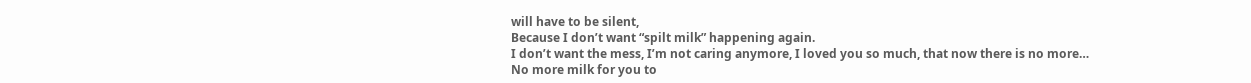will have to be silent,
Because I don’t want “spilt milk” happening again.
I don’t want the mess, I’m not caring anymore, I loved you so much, that now there is no more…
No more milk for you to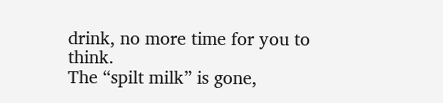drink, no more time for you to think.
The “spilt milk” is gone,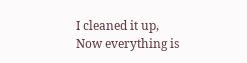I cleaned it up,
Now everything is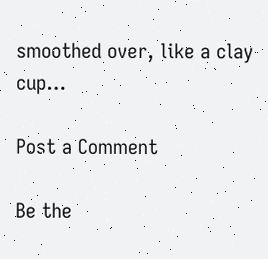smoothed over, like a clay cup…

Post a Comment

Be the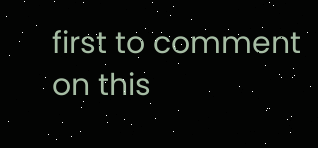first to comment on this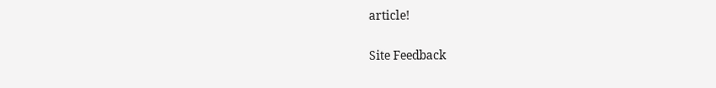article!

Site Feedback